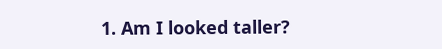1. Am I looked taller?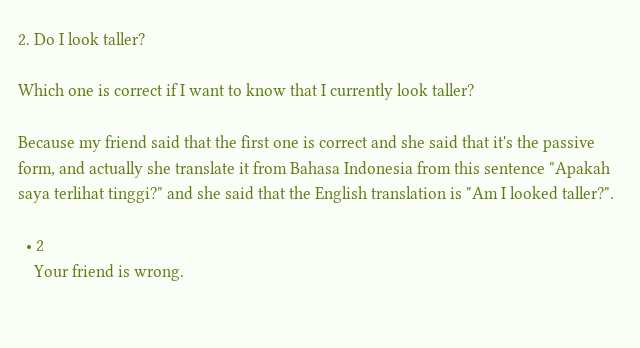2. Do I look taller?

Which one is correct if I want to know that I currently look taller?

Because my friend said that the first one is correct and she said that it's the passive form, and actually she translate it from Bahasa Indonesia from this sentence "Apakah saya terlihat tinggi?" and she said that the English translation is "Am I looked taller?".

  • 2
    Your friend is wrong.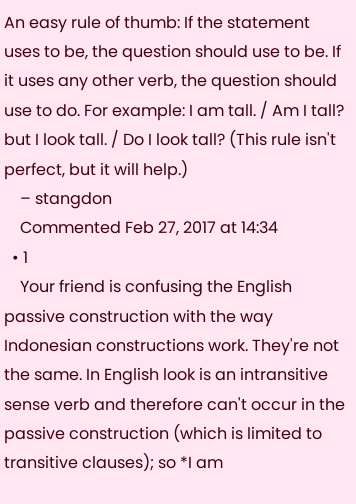An easy rule of thumb: If the statement uses to be, the question should use to be. If it uses any other verb, the question should use to do. For example: I am tall. / Am I tall? but I look tall. / Do I look tall? (This rule isn't perfect, but it will help.)
    – stangdon
    Commented Feb 27, 2017 at 14:34
  • 1
    Your friend is confusing the English passive construction with the way Indonesian constructions work. They're not the same. In English look is an intransitive sense verb and therefore can't occur in the passive construction (which is limited to transitive clauses); so *I am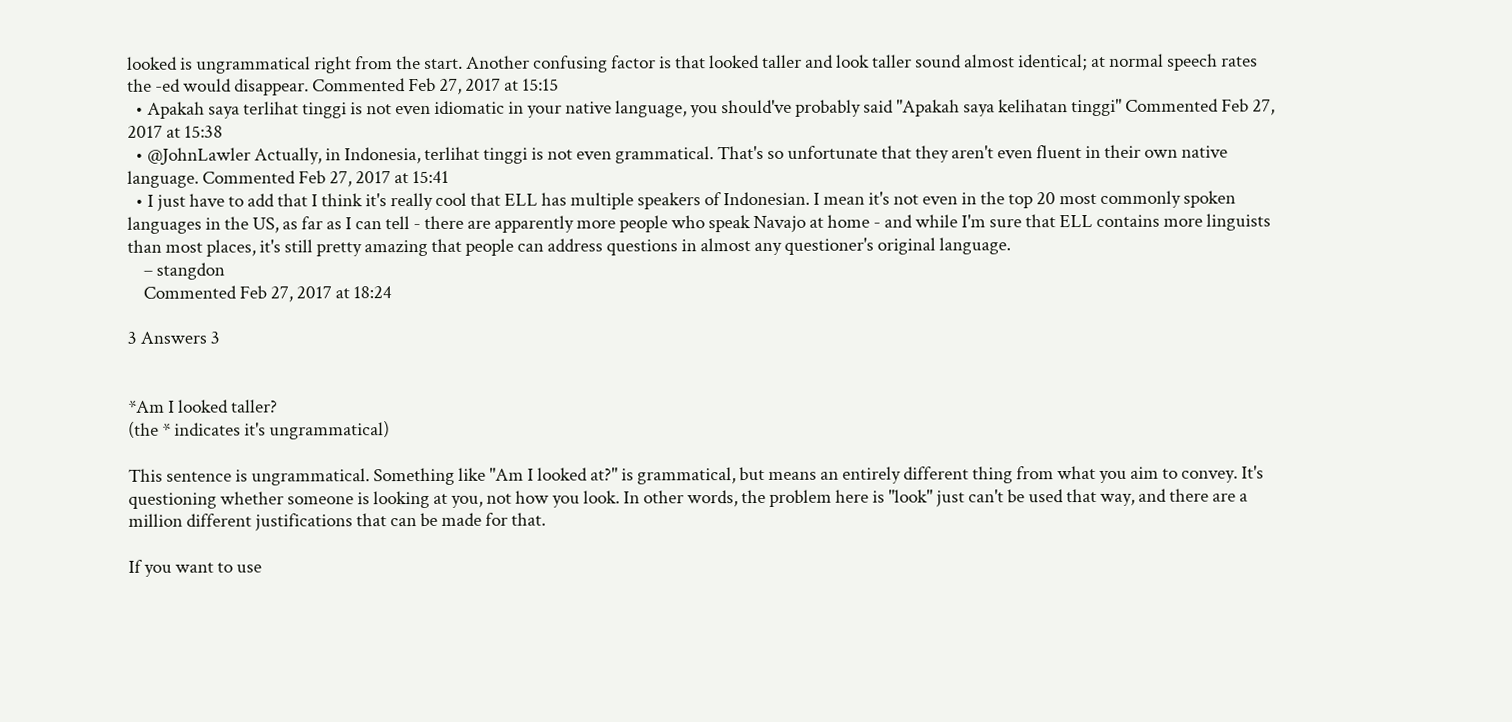looked is ungrammatical right from the start. Another confusing factor is that looked taller and look taller sound almost identical; at normal speech rates the -ed would disappear. Commented Feb 27, 2017 at 15:15
  • Apakah saya terlihat tinggi is not even idiomatic in your native language, you should've probably said "Apakah saya kelihatan tinggi" Commented Feb 27, 2017 at 15:38
  • @JohnLawler Actually, in Indonesia, terlihat tinggi is not even grammatical. That's so unfortunate that they aren't even fluent in their own native language. Commented Feb 27, 2017 at 15:41
  • I just have to add that I think it's really cool that ELL has multiple speakers of Indonesian. I mean it's not even in the top 20 most commonly spoken languages in the US, as far as I can tell - there are apparently more people who speak Navajo at home - and while I'm sure that ELL contains more linguists than most places, it's still pretty amazing that people can address questions in almost any questioner's original language.
    – stangdon
    Commented Feb 27, 2017 at 18:24

3 Answers 3


*Am I looked taller?
(the * indicates it's ungrammatical)

This sentence is ungrammatical. Something like "Am I looked at?" is grammatical, but means an entirely different thing from what you aim to convey. It's questioning whether someone is looking at you, not how you look. In other words, the problem here is "look" just can't be used that way, and there are a million different justifications that can be made for that.

If you want to use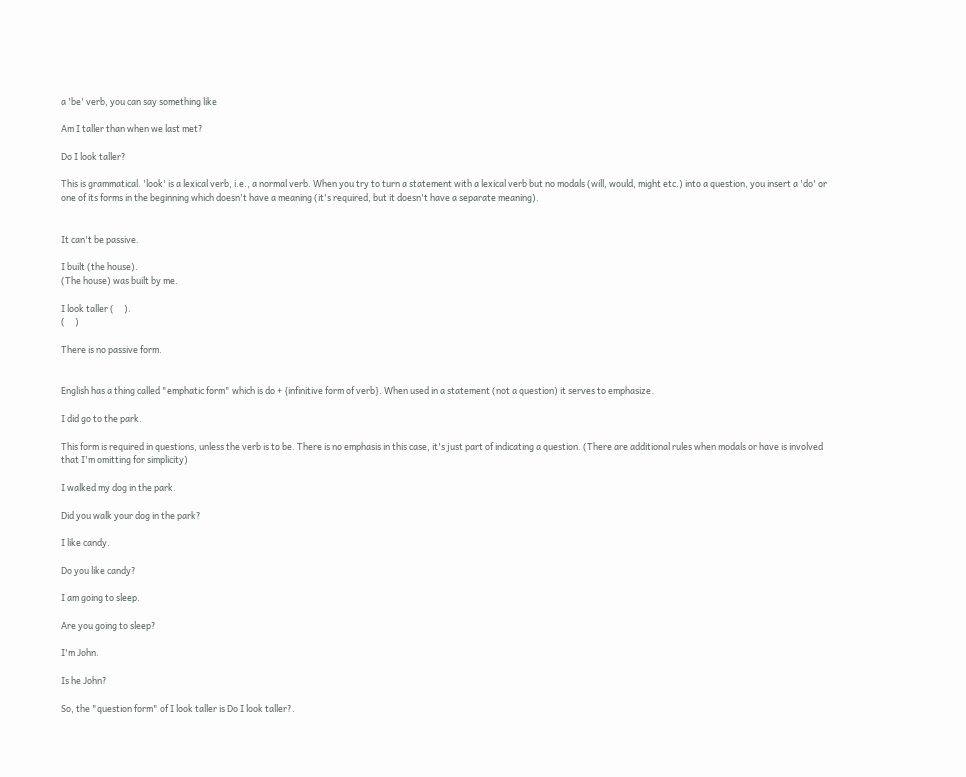a 'be' verb, you can say something like

Am I taller than when we last met?

Do I look taller?

This is grammatical. 'look' is a lexical verb, i.e., a normal verb. When you try to turn a statement with a lexical verb but no modals (will, would, might etc.) into a question, you insert a 'do' or one of its forms in the beginning which doesn't have a meaning (it's required, but it doesn't have a separate meaning).


It can't be passive.

I built (the house).
(The house) was built by me.

I look taller (     ).
(     )

There is no passive form.


English has a thing called "emphatic form" which is do + {infinitive form of verb}. When used in a statement (not a question) it serves to emphasize.

I did go to the park.

This form is required in questions, unless the verb is to be. There is no emphasis in this case, it's just part of indicating a question. (There are additional rules when modals or have is involved that I'm omitting for simplicity)

I walked my dog in the park.

Did you walk your dog in the park?

I like candy.

Do you like candy?

I am going to sleep.

Are you going to sleep?

I'm John.

Is he John?

So, the "question form" of I look taller is Do I look taller?.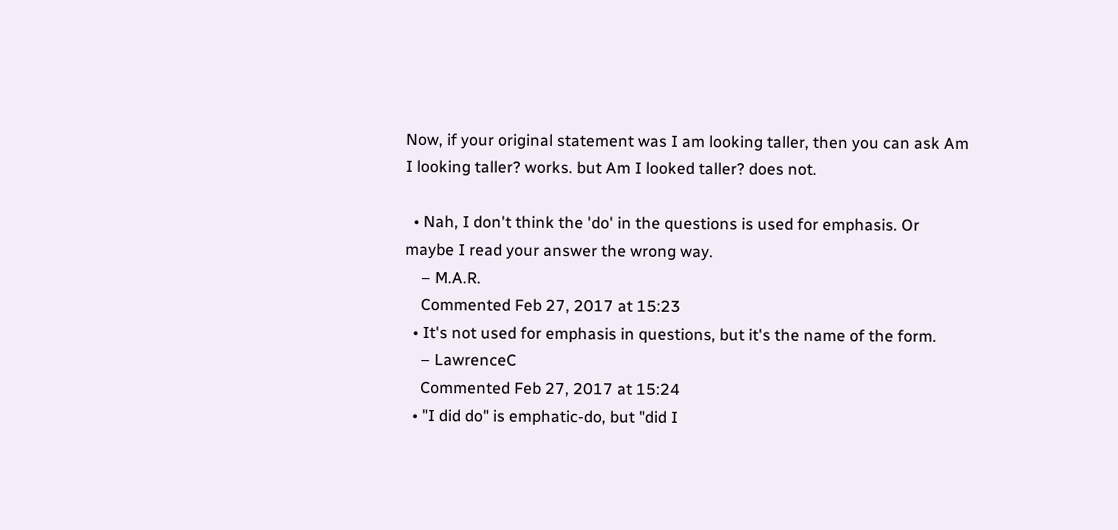Now, if your original statement was I am looking taller, then you can ask Am I looking taller? works. but Am I looked taller? does not.

  • Nah, I don't think the 'do' in the questions is used for emphasis. Or maybe I read your answer the wrong way.
    – M.A.R.
    Commented Feb 27, 2017 at 15:23
  • It's not used for emphasis in questions, but it's the name of the form.
    – LawrenceC
    Commented Feb 27, 2017 at 15:24
  • "I did do" is emphatic-do, but "did I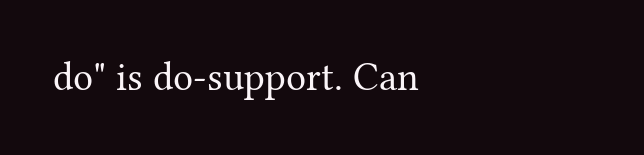do" is do-support. Can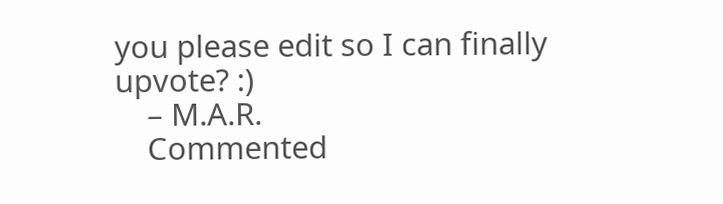you please edit so I can finally upvote? :)
    – M.A.R.
    Commented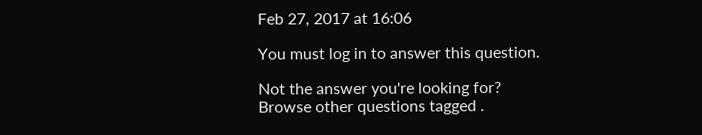Feb 27, 2017 at 16:06

You must log in to answer this question.

Not the answer you're looking for? Browse other questions tagged .